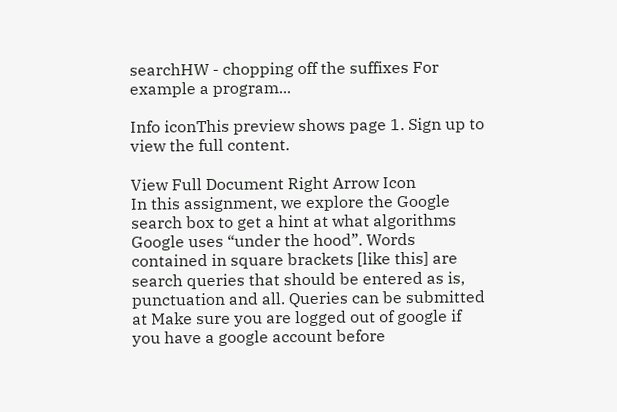searchHW - chopping off the suffixes For example a program...

Info iconThis preview shows page 1. Sign up to view the full content.

View Full Document Right Arrow Icon
In this assignment, we explore the Google search box to get a hint at what algorithms Google uses “under the hood”. Words contained in square brackets [like this] are search queries that should be entered as is, punctuation and all. Queries can be submitted at Make sure you are logged out of google if you have a google account before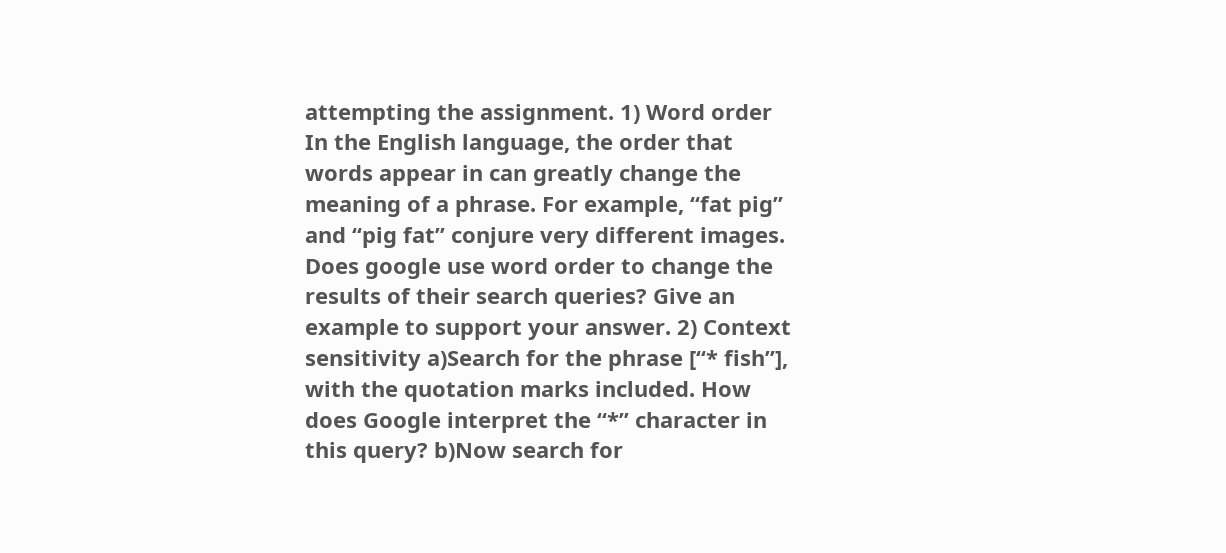attempting the assignment. 1) Word order In the English language, the order that words appear in can greatly change the meaning of a phrase. For example, “fat pig” and “pig fat” conjure very different images. Does google use word order to change the results of their search queries? Give an example to support your answer. 2) Context sensitivity a)Search for the phrase [“* fish”], with the quotation marks included. How does Google interpret the “*” character in this query? b)Now search for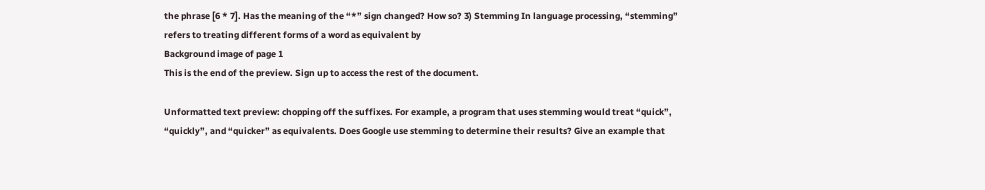the phrase [6 * 7]. Has the meaning of the “*” sign changed? How so? 3) Stemming In language processing, “stemming” refers to treating different forms of a word as equivalent by
Background image of page 1
This is the end of the preview. Sign up to access the rest of the document.

Unformatted text preview: chopping off the suffixes. For example, a program that uses stemming would treat “quick”, “quickly”, and “quicker” as equivalents. Does Google use stemming to determine their results? Give an example that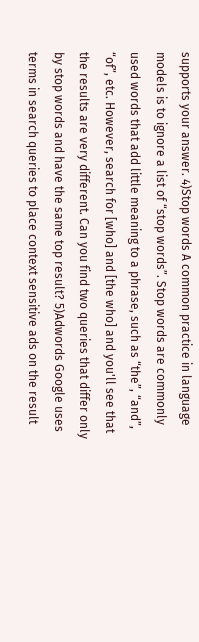supports your answer. 4)Stop words A common practice in language models is to ignore a list of “stop words”. Stop words are commonly used words that add little meaning to a phrase, such as “the”, “and”, “of”, etc. However, search for [who] and [the who] and you'll see that the results are very different. Can you find two queries that differ only by stop words and have the same top result? 5)Adwords Google uses terms in search queries to place context sensitive ads on the result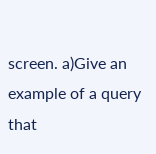screen. a)Give an example of a query that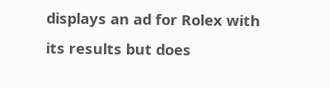displays an ad for Rolex with its results but does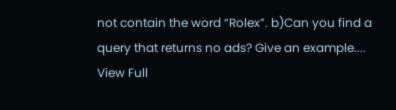not contain the word “Rolex”. b)Can you find a query that returns no ads? Give an example....
View Full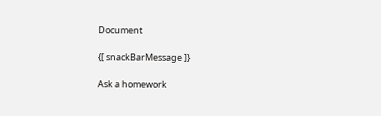Document

{[ snackBarMessage ]}

Ask a homework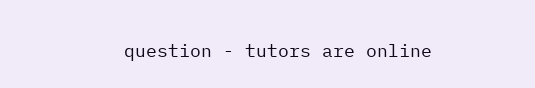question - tutors are online